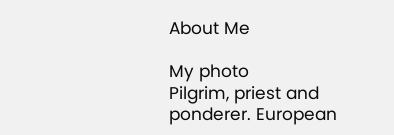About Me

My photo
Pilgrim, priest and ponderer. European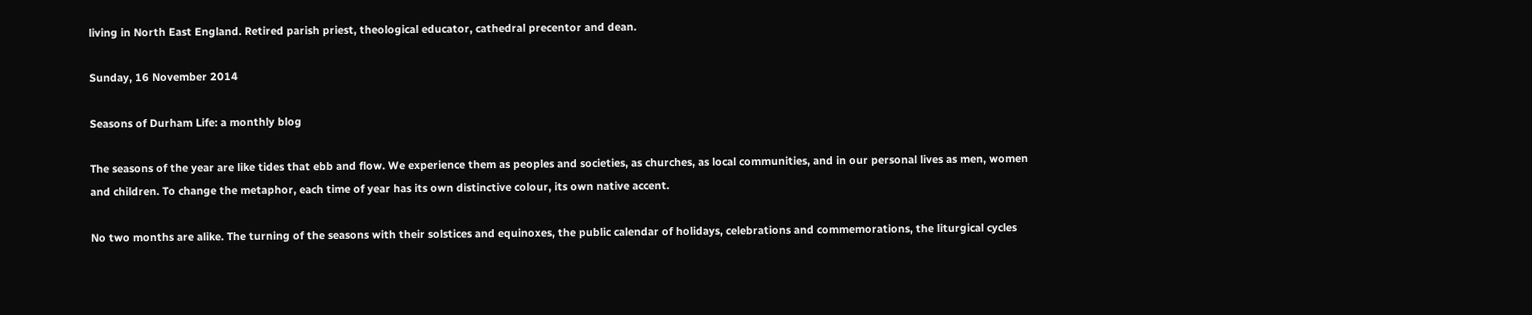living in North East England. Retired parish priest, theological educator, cathedral precentor and dean.

Sunday, 16 November 2014

Seasons of Durham Life: a monthly blog

The seasons of the year are like tides that ebb and flow. We experience them as peoples and societies, as churches, as local communities, and in our personal lives as men, women and children. To change the metaphor, each time of year has its own distinctive colour, its own native accent.

No two months are alike. The turning of the seasons with their solstices and equinoxes, the public calendar of holidays, celebrations and commemorations, the liturgical cycles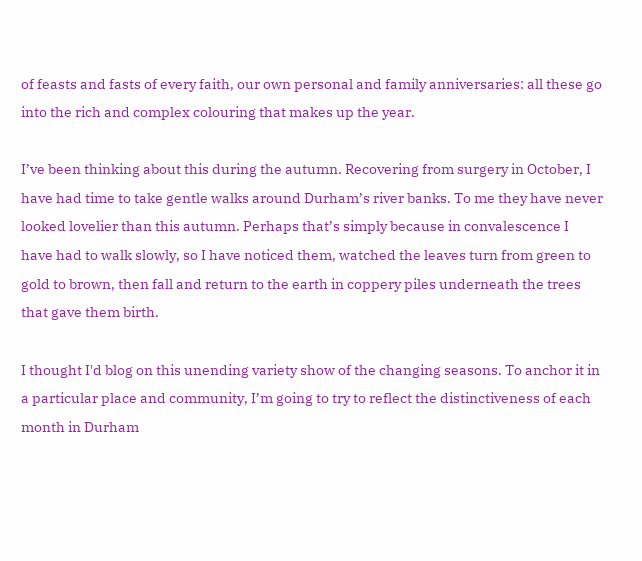of feasts and fasts of every faith, our own personal and family anniversaries: all these go into the rich and complex colouring that makes up the year.

I’ve been thinking about this during the autumn. Recovering from surgery in October, I have had time to take gentle walks around Durham’s river banks. To me they have never looked lovelier than this autumn. Perhaps that’s simply because in convalescence I have had to walk slowly, so I have noticed them, watched the leaves turn from green to gold to brown, then fall and return to the earth in coppery piles underneath the trees that gave them birth.

I thought I'd blog on this unending variety show of the changing seasons. To anchor it in a particular place and community, I’m going to try to reflect the distinctiveness of each month in Durham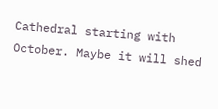Cathedral starting with October. Maybe it will shed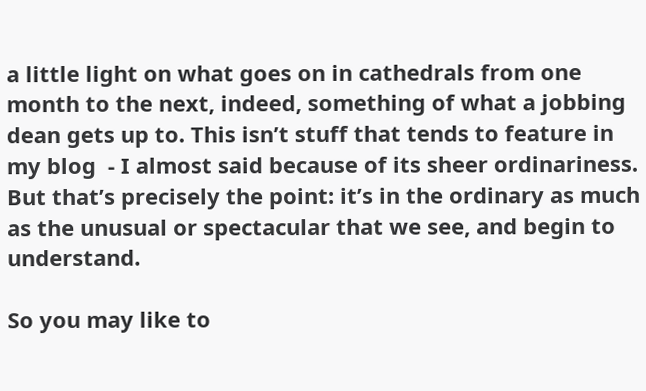a little light on what goes on in cathedrals from one month to the next, indeed, something of what a jobbing dean gets up to. This isn’t stuff that tends to feature in my blog  - I almost said because of its sheer ordinariness. But that’s precisely the point: it’s in the ordinary as much as the unusual or spectacular that we see, and begin to understand.

So you may like to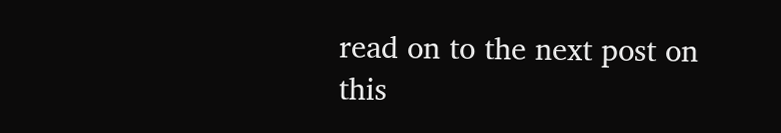read on to the next post on this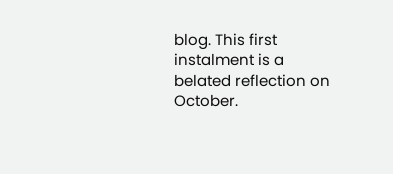blog. This first instalment is a belated reflection on October.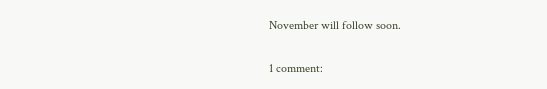November will follow soon.

1 comment: